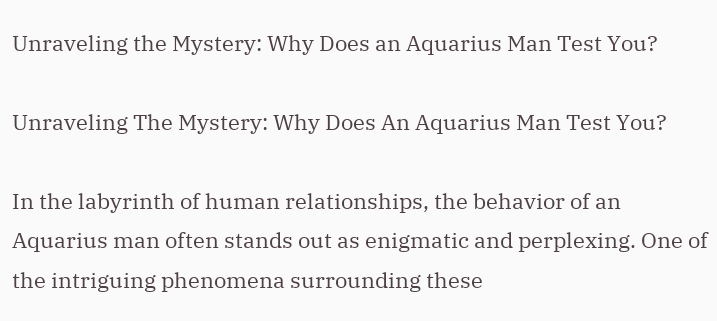Unraveling the Mystery: Why Does an Aquarius Man Test You?

Unraveling The Mystery: Why Does An Aquarius Man Test You?

In the labyrinth of human relationships, the behavior of an Aquarius man often stands out as enigmatic and perplexing. One of the intriguing phenomena surrounding these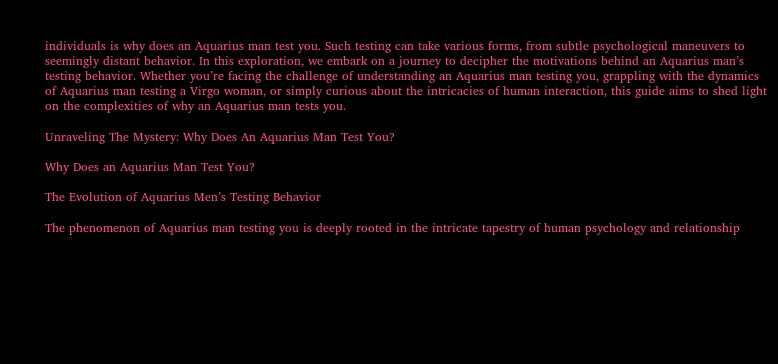individuals is why does an Aquarius man test you. Such testing can take various forms, from subtle psychological maneuvers to seemingly distant behavior. In this exploration, we embark on a journey to decipher the motivations behind an Aquarius man’s testing behavior. Whether you’re facing the challenge of understanding an Aquarius man testing you, grappling with the dynamics of Aquarius man testing a Virgo woman, or simply curious about the intricacies of human interaction, this guide aims to shed light on the complexities of why an Aquarius man tests you.

Unraveling The Mystery: Why Does An Aquarius Man Test You?

Why Does an Aquarius Man Test You?

The Evolution of Aquarius Men’s Testing Behavior

The phenomenon of Aquarius man testing you is deeply rooted in the intricate tapestry of human psychology and relationship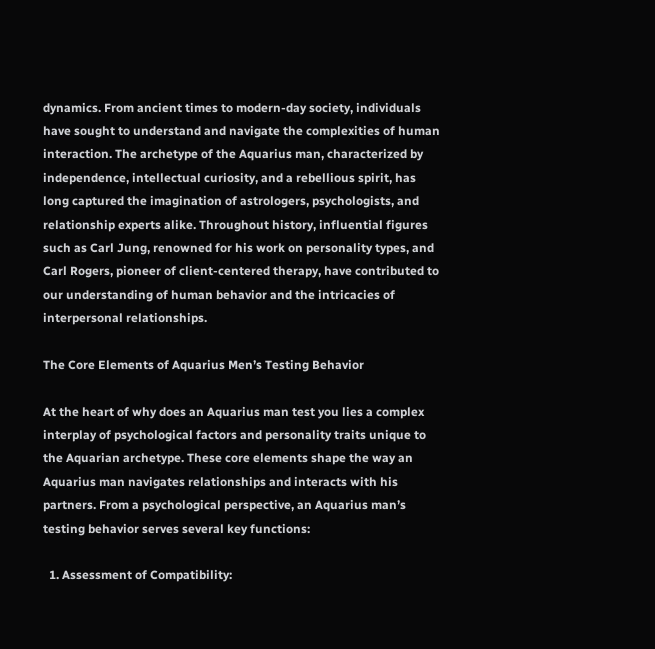dynamics. From ancient times to modern-day society, individuals have sought to understand and navigate the complexities of human interaction. The archetype of the Aquarius man, characterized by independence, intellectual curiosity, and a rebellious spirit, has long captured the imagination of astrologers, psychologists, and relationship experts alike. Throughout history, influential figures such as Carl Jung, renowned for his work on personality types, and Carl Rogers, pioneer of client-centered therapy, have contributed to our understanding of human behavior and the intricacies of interpersonal relationships.

The Core Elements of Aquarius Men’s Testing Behavior

At the heart of why does an Aquarius man test you lies a complex interplay of psychological factors and personality traits unique to the Aquarian archetype. These core elements shape the way an Aquarius man navigates relationships and interacts with his partners. From a psychological perspective, an Aquarius man’s testing behavior serves several key functions:

  1. Assessment of Compatibility: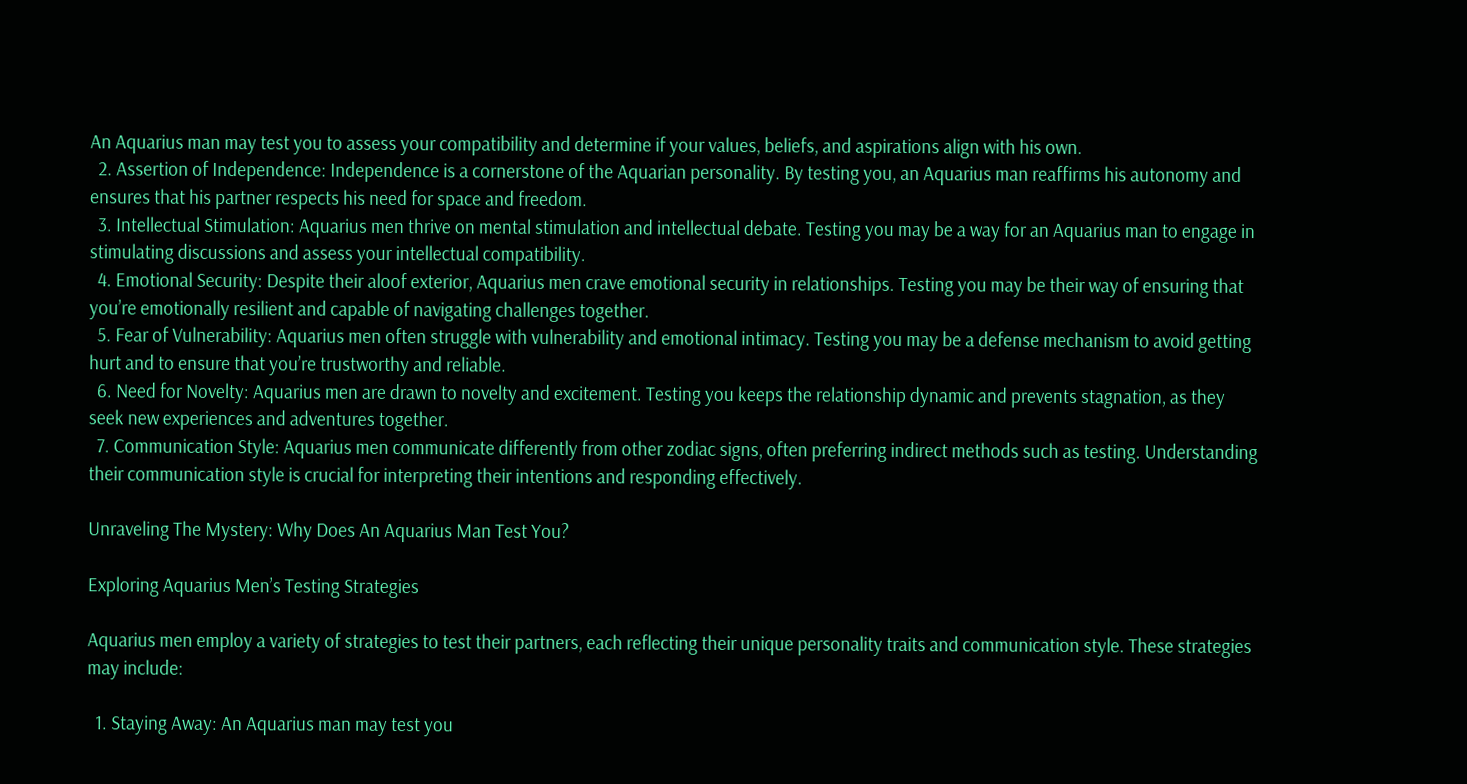An Aquarius man may test you to assess your compatibility and determine if your values, beliefs, and aspirations align with his own.
  2. Assertion of Independence: Independence is a cornerstone of the Aquarian personality. By testing you, an Aquarius man reaffirms his autonomy and ensures that his partner respects his need for space and freedom.
  3. Intellectual Stimulation: Aquarius men thrive on mental stimulation and intellectual debate. Testing you may be a way for an Aquarius man to engage in stimulating discussions and assess your intellectual compatibility.
  4. Emotional Security: Despite their aloof exterior, Aquarius men crave emotional security in relationships. Testing you may be their way of ensuring that you’re emotionally resilient and capable of navigating challenges together.
  5. Fear of Vulnerability: Aquarius men often struggle with vulnerability and emotional intimacy. Testing you may be a defense mechanism to avoid getting hurt and to ensure that you’re trustworthy and reliable.
  6. Need for Novelty: Aquarius men are drawn to novelty and excitement. Testing you keeps the relationship dynamic and prevents stagnation, as they seek new experiences and adventures together.
  7. Communication Style: Aquarius men communicate differently from other zodiac signs, often preferring indirect methods such as testing. Understanding their communication style is crucial for interpreting their intentions and responding effectively.

Unraveling The Mystery: Why Does An Aquarius Man Test You?

Exploring Aquarius Men’s Testing Strategies

Aquarius men employ a variety of strategies to test their partners, each reflecting their unique personality traits and communication style. These strategies may include:

  1. Staying Away: An Aquarius man may test you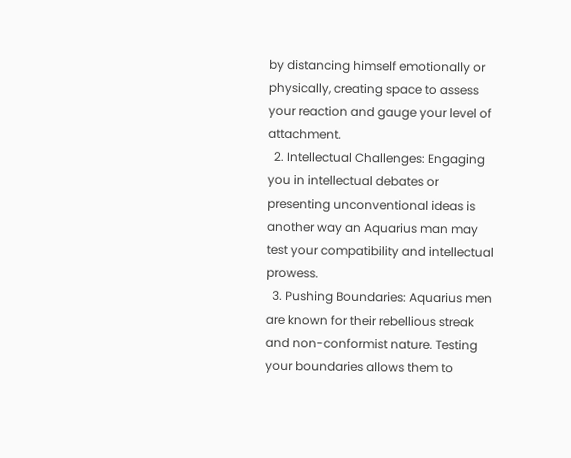by distancing himself emotionally or physically, creating space to assess your reaction and gauge your level of attachment.
  2. Intellectual Challenges: Engaging you in intellectual debates or presenting unconventional ideas is another way an Aquarius man may test your compatibility and intellectual prowess.
  3. Pushing Boundaries: Aquarius men are known for their rebellious streak and non-conformist nature. Testing your boundaries allows them to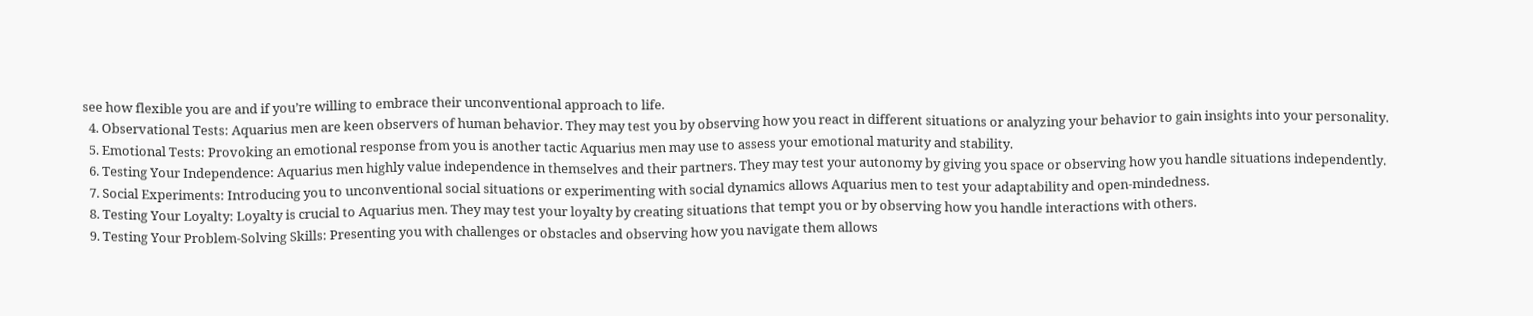see how flexible you are and if you’re willing to embrace their unconventional approach to life.
  4. Observational Tests: Aquarius men are keen observers of human behavior. They may test you by observing how you react in different situations or analyzing your behavior to gain insights into your personality.
  5. Emotional Tests: Provoking an emotional response from you is another tactic Aquarius men may use to assess your emotional maturity and stability.
  6. Testing Your Independence: Aquarius men highly value independence in themselves and their partners. They may test your autonomy by giving you space or observing how you handle situations independently.
  7. Social Experiments: Introducing you to unconventional social situations or experimenting with social dynamics allows Aquarius men to test your adaptability and open-mindedness.
  8. Testing Your Loyalty: Loyalty is crucial to Aquarius men. They may test your loyalty by creating situations that tempt you or by observing how you handle interactions with others.
  9. Testing Your Problem-Solving Skills: Presenting you with challenges or obstacles and observing how you navigate them allows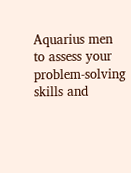Aquarius men to assess your problem-solving skills and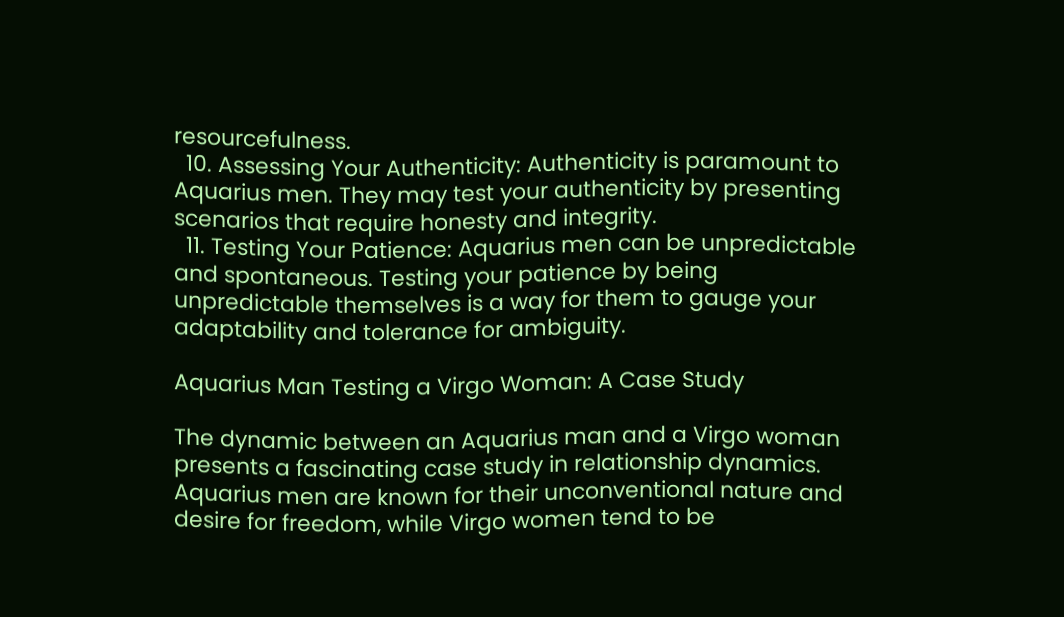resourcefulness.
  10. Assessing Your Authenticity: Authenticity is paramount to Aquarius men. They may test your authenticity by presenting scenarios that require honesty and integrity.
  11. Testing Your Patience: Aquarius men can be unpredictable and spontaneous. Testing your patience by being unpredictable themselves is a way for them to gauge your adaptability and tolerance for ambiguity.

Aquarius Man Testing a Virgo Woman: A Case Study

The dynamic between an Aquarius man and a Virgo woman presents a fascinating case study in relationship dynamics. Aquarius men are known for their unconventional nature and desire for freedom, while Virgo women tend to be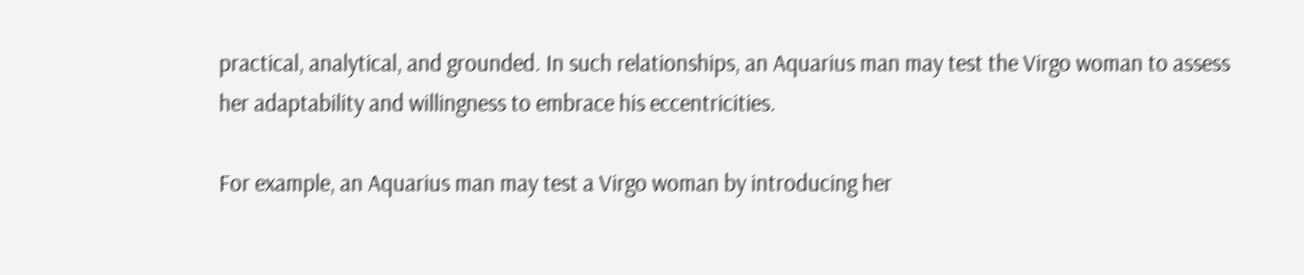practical, analytical, and grounded. In such relationships, an Aquarius man may test the Virgo woman to assess her adaptability and willingness to embrace his eccentricities.

For example, an Aquarius man may test a Virgo woman by introducing her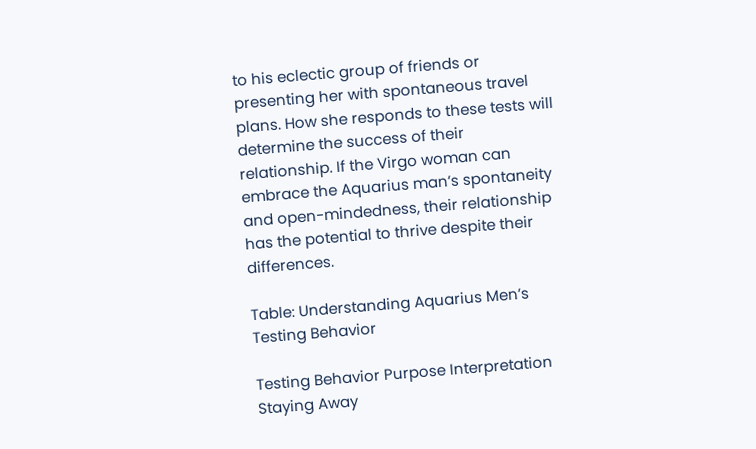to his eclectic group of friends or presenting her with spontaneous travel plans. How she responds to these tests will determine the success of their relationship. If the Virgo woman can embrace the Aquarius man’s spontaneity and open-mindedness, their relationship has the potential to thrive despite their differences.

Table: Understanding Aquarius Men’s Testing Behavior

Testing Behavior Purpose Interpretation
Staying Away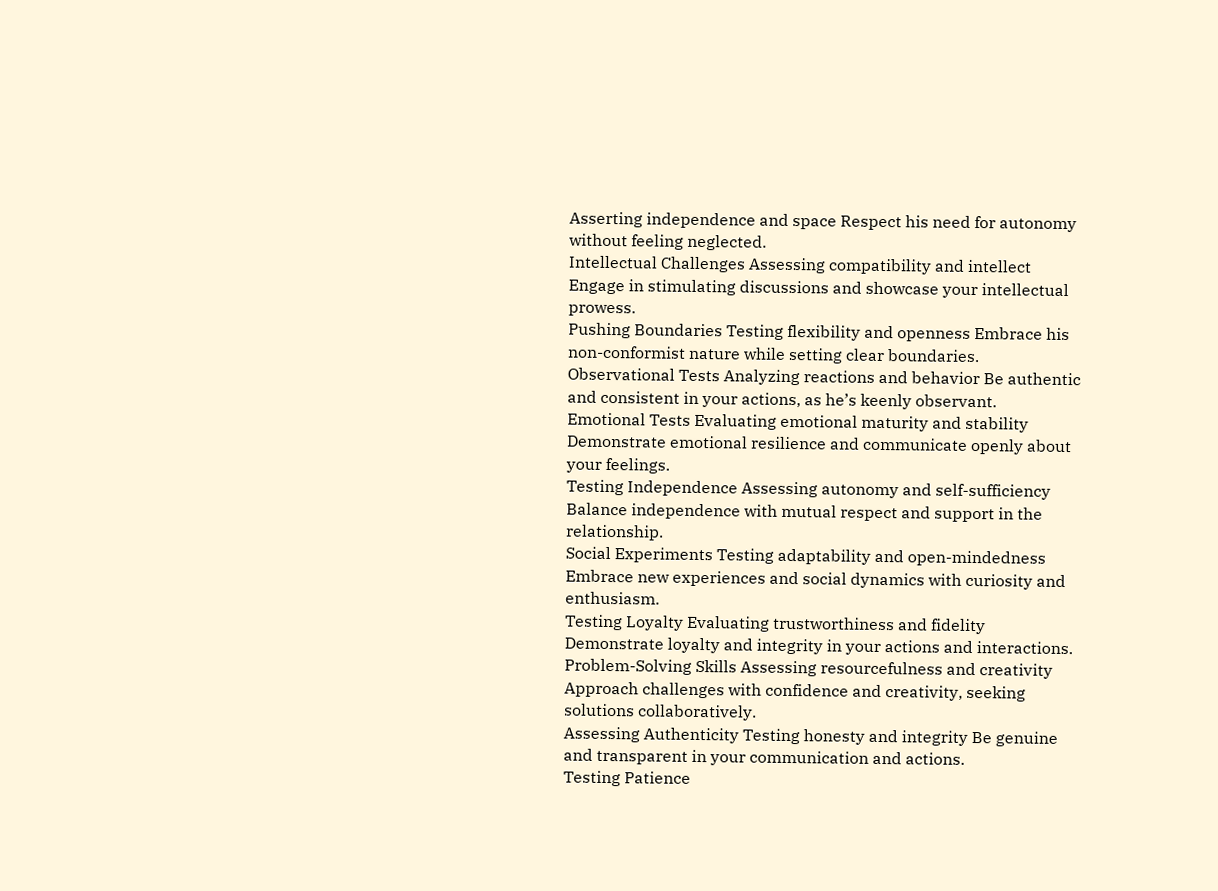Asserting independence and space Respect his need for autonomy without feeling neglected.
Intellectual Challenges Assessing compatibility and intellect Engage in stimulating discussions and showcase your intellectual prowess.
Pushing Boundaries Testing flexibility and openness Embrace his non-conformist nature while setting clear boundaries.
Observational Tests Analyzing reactions and behavior Be authentic and consistent in your actions, as he’s keenly observant.
Emotional Tests Evaluating emotional maturity and stability Demonstrate emotional resilience and communicate openly about your feelings.
Testing Independence Assessing autonomy and self-sufficiency Balance independence with mutual respect and support in the relationship.
Social Experiments Testing adaptability and open-mindedness Embrace new experiences and social dynamics with curiosity and enthusiasm.
Testing Loyalty Evaluating trustworthiness and fidelity Demonstrate loyalty and integrity in your actions and interactions.
Problem-Solving Skills Assessing resourcefulness and creativity Approach challenges with confidence and creativity, seeking solutions collaboratively.
Assessing Authenticity Testing honesty and integrity Be genuine and transparent in your communication and actions.
Testing Patience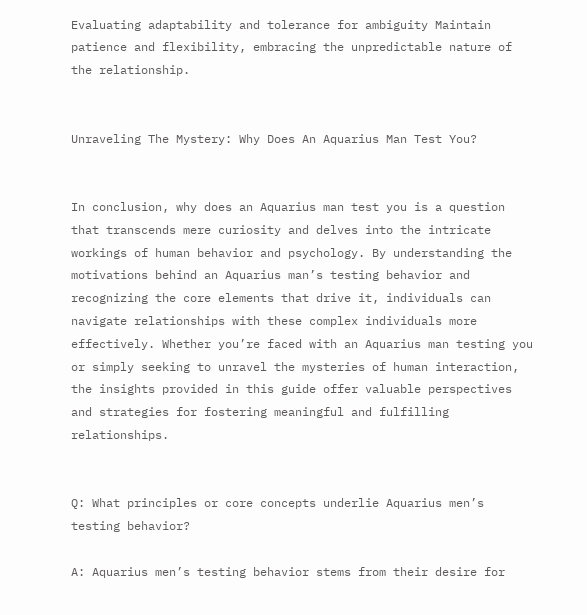Evaluating adaptability and tolerance for ambiguity Maintain patience and flexibility, embracing the unpredictable nature of the relationship.


Unraveling The Mystery: Why Does An Aquarius Man Test You?


In conclusion, why does an Aquarius man test you is a question that transcends mere curiosity and delves into the intricate workings of human behavior and psychology. By understanding the motivations behind an Aquarius man’s testing behavior and recognizing the core elements that drive it, individuals can navigate relationships with these complex individuals more effectively. Whether you’re faced with an Aquarius man testing you or simply seeking to unravel the mysteries of human interaction, the insights provided in this guide offer valuable perspectives and strategies for fostering meaningful and fulfilling relationships.


Q: What principles or core concepts underlie Aquarius men’s testing behavior?

A: Aquarius men’s testing behavior stems from their desire for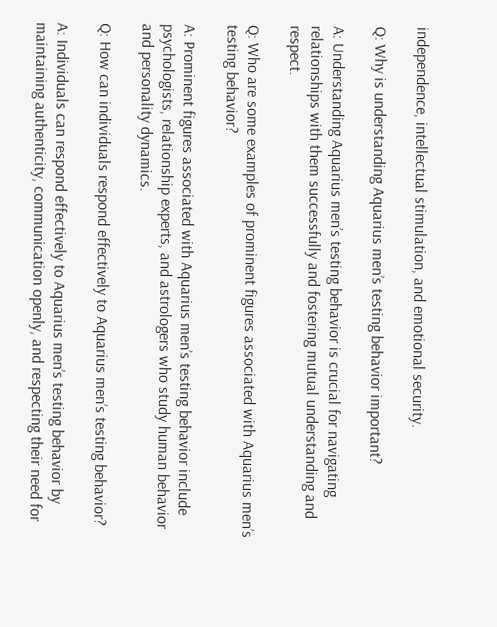independence, intellectual stimulation, and emotional security.

Q: Why is understanding Aquarius men’s testing behavior important?

A: Understanding Aquarius men’s testing behavior is crucial for navigating relationships with them successfully and fostering mutual understanding and respect.

Q: Who are some examples of prominent figures associated with Aquarius men’s testing behavior?

A: Prominent figures associated with Aquarius men’s testing behavior include psychologists, relationship experts, and astrologers who study human behavior and personality dynamics.

Q: How can individuals respond effectively to Aquarius men’s testing behavior?

A: Individuals can respond effectively to Aquarius men’s testing behavior by maintaining authenticity, communication openly, and respecting their need for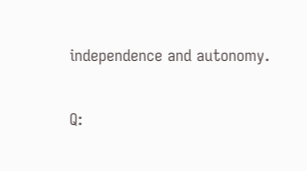independence and autonomy.

Q: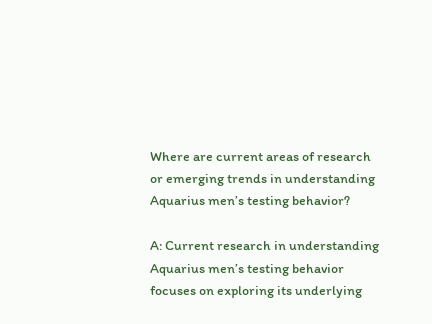Where are current areas of research or emerging trends in understanding Aquarius men’s testing behavior?

A: Current research in understanding Aquarius men’s testing behavior focuses on exploring its underlying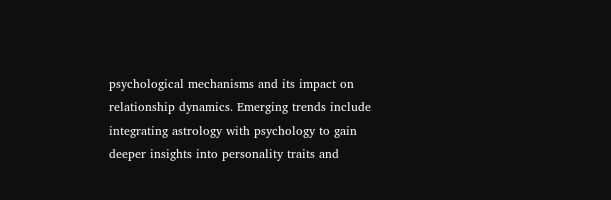psychological mechanisms and its impact on relationship dynamics. Emerging trends include integrating astrology with psychology to gain deeper insights into personality traits and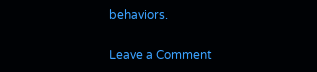behaviors.

Leave a Comment